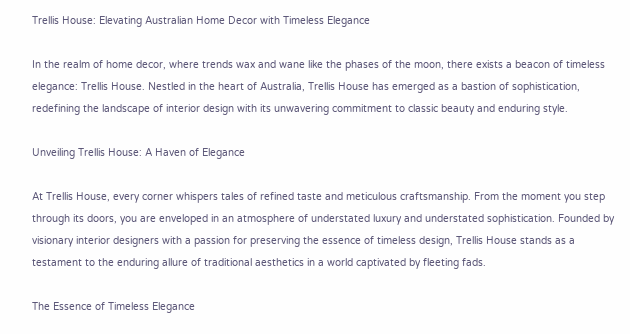Trellis House: Elevating Australian Home Decor with Timeless Elegance

In the realm of home decor, where trends wax and wane like the phases of the moon, there exists a beacon of timeless elegance: Trellis House. Nestled in the heart of Australia, Trellis House has emerged as a bastion of sophistication, redefining the landscape of interior design with its unwavering commitment to classic beauty and enduring style.

Unveiling Trellis House: A Haven of Elegance

At Trellis House, every corner whispers tales of refined taste and meticulous craftsmanship. From the moment you step through its doors, you are enveloped in an atmosphere of understated luxury and understated sophistication. Founded by visionary interior designers with a passion for preserving the essence of timeless design, Trellis House stands as a testament to the enduring allure of traditional aesthetics in a world captivated by fleeting fads.

The Essence of Timeless Elegance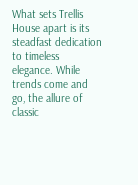What sets Trellis House apart is its steadfast dedication to timeless elegance. While trends come and go, the allure of classic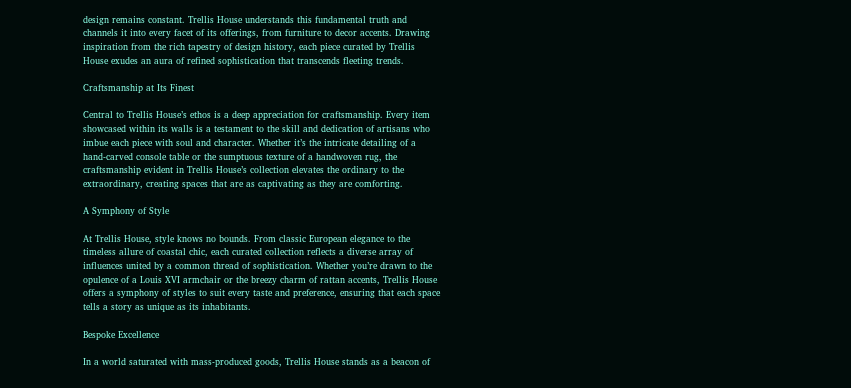design remains constant. Trellis House understands this fundamental truth and channels it into every facet of its offerings, from furniture to decor accents. Drawing inspiration from the rich tapestry of design history, each piece curated by Trellis House exudes an aura of refined sophistication that transcends fleeting trends.

Craftsmanship at Its Finest

Central to Trellis House’s ethos is a deep appreciation for craftsmanship. Every item showcased within its walls is a testament to the skill and dedication of artisans who imbue each piece with soul and character. Whether it’s the intricate detailing of a hand-carved console table or the sumptuous texture of a handwoven rug, the craftsmanship evident in Trellis House’s collection elevates the ordinary to the extraordinary, creating spaces that are as captivating as they are comforting.

A Symphony of Style

At Trellis House, style knows no bounds. From classic European elegance to the timeless allure of coastal chic, each curated collection reflects a diverse array of influences united by a common thread of sophistication. Whether you’re drawn to the opulence of a Louis XVI armchair or the breezy charm of rattan accents, Trellis House offers a symphony of styles to suit every taste and preference, ensuring that each space tells a story as unique as its inhabitants.

Bespoke Excellence

In a world saturated with mass-produced goods, Trellis House stands as a beacon of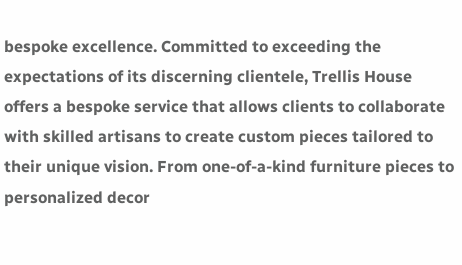bespoke excellence. Committed to exceeding the expectations of its discerning clientele, Trellis House offers a bespoke service that allows clients to collaborate with skilled artisans to create custom pieces tailored to their unique vision. From one-of-a-kind furniture pieces to personalized decor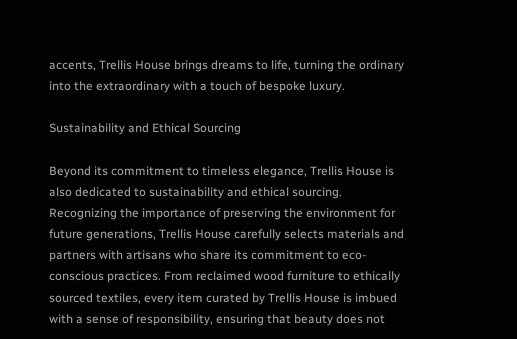accents, Trellis House brings dreams to life, turning the ordinary into the extraordinary with a touch of bespoke luxury.

Sustainability and Ethical Sourcing

Beyond its commitment to timeless elegance, Trellis House is also dedicated to sustainability and ethical sourcing. Recognizing the importance of preserving the environment for future generations, Trellis House carefully selects materials and partners with artisans who share its commitment to eco-conscious practices. From reclaimed wood furniture to ethically sourced textiles, every item curated by Trellis House is imbued with a sense of responsibility, ensuring that beauty does not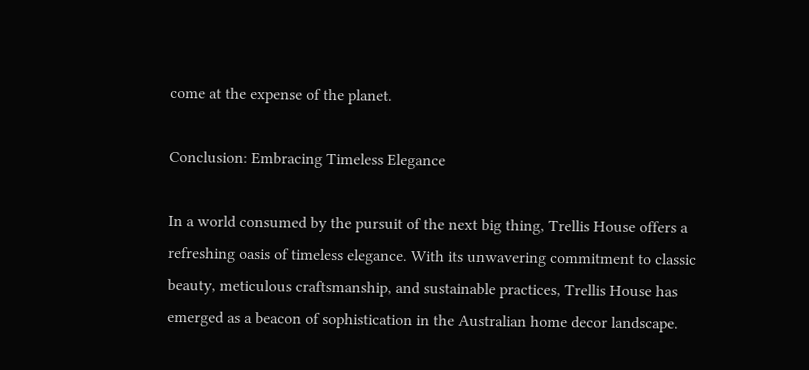come at the expense of the planet.

Conclusion: Embracing Timeless Elegance

In a world consumed by the pursuit of the next big thing, Trellis House offers a refreshing oasis of timeless elegance. With its unwavering commitment to classic beauty, meticulous craftsmanship, and sustainable practices, Trellis House has emerged as a beacon of sophistication in the Australian home decor landscape.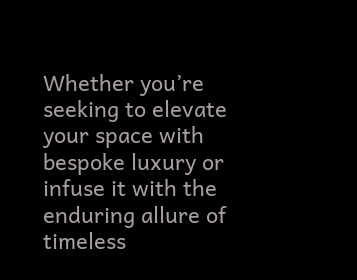Whether you’re seeking to elevate your space with bespoke luxury or infuse it with the enduring allure of timeless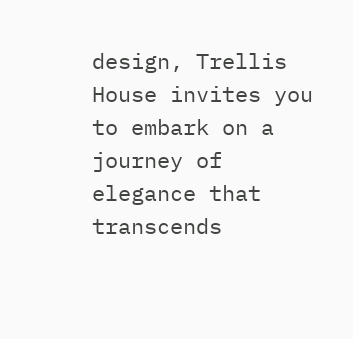design, Trellis House invites you to embark on a journey of elegance that transcends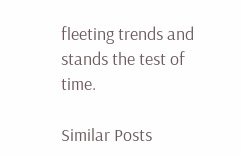fleeting trends and stands the test of time.

Similar Posts